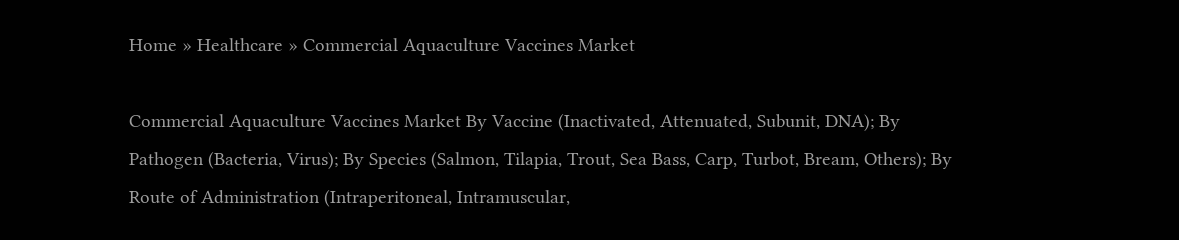Home » Healthcare » Commercial Aquaculture Vaccines Market

Commercial Aquaculture Vaccines Market By Vaccine (Inactivated, Attenuated, Subunit, DNA); By Pathogen (Bacteria, Virus); By Species (Salmon, Tilapia, Trout, Sea Bass, Carp, Turbot, Bream, Others); By Route of Administration (Intraperitoneal, Intramuscular,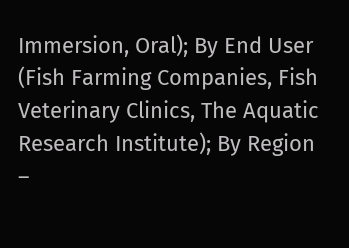Immersion, Oral); By End User (Fish Farming Companies, Fish Veterinary Clinics, The Aquatic Research Institute); By Region –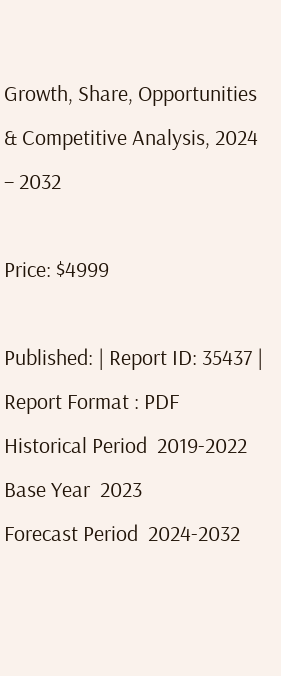Growth, Share, Opportunities & Competitive Analysis, 2024 – 2032

Price: $4999

Published: | Report ID: 35437 | Report Format : PDF
Historical Period  2019-2022
Base Year  2023
Forecast Period  2024-2032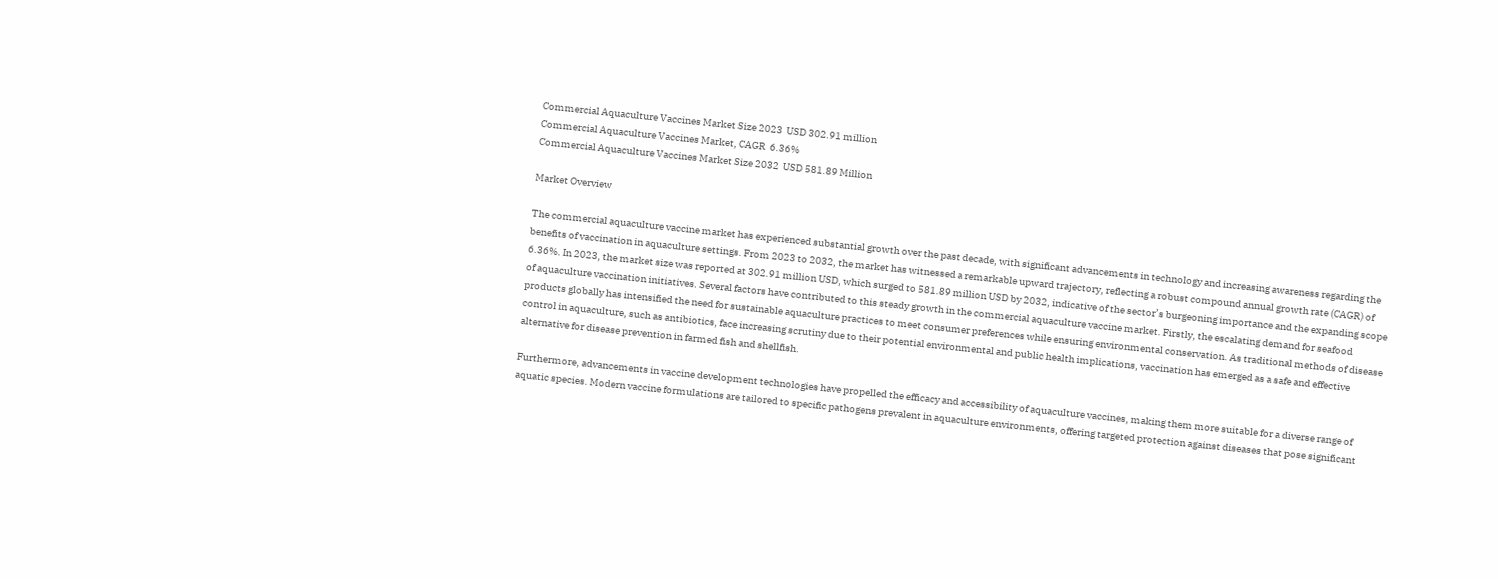Commercial Aquaculture Vaccines Market Size 2023  USD 302.91 million
Commercial Aquaculture Vaccines Market, CAGR  6.36%
Commercial Aquaculture Vaccines Market Size 2032  USD 581.89 Million

Market Overview

The commercial aquaculture vaccine market has experienced substantial growth over the past decade, with significant advancements in technology and increasing awareness regarding the benefits of vaccination in aquaculture settings. From 2023 to 2032, the market has witnessed a remarkable upward trajectory, reflecting a robust compound annual growth rate (CAGR) of 6.36%. In 2023, the market size was reported at 302.91 million USD, which surged to 581.89 million USD by 2032, indicative of the sector’s burgeoning importance and the expanding scope of aquaculture vaccination initiatives. Several factors have contributed to this steady growth in the commercial aquaculture vaccine market. Firstly, the escalating demand for seafood products globally has intensified the need for sustainable aquaculture practices to meet consumer preferences while ensuring environmental conservation. As traditional methods of disease control in aquaculture, such as antibiotics, face increasing scrutiny due to their potential environmental and public health implications, vaccination has emerged as a safe and effective alternative for disease prevention in farmed fish and shellfish.

Furthermore, advancements in vaccine development technologies have propelled the efficacy and accessibility of aquaculture vaccines, making them more suitable for a diverse range of aquatic species. Modern vaccine formulations are tailored to specific pathogens prevalent in aquaculture environments, offering targeted protection against diseases that pose significant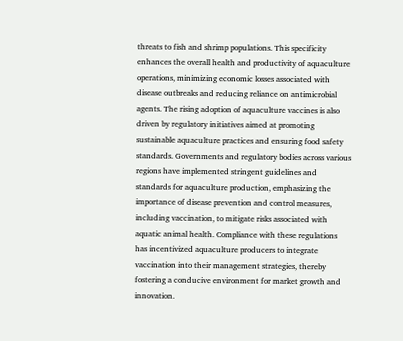threats to fish and shrimp populations. This specificity enhances the overall health and productivity of aquaculture operations, minimizing economic losses associated with disease outbreaks and reducing reliance on antimicrobial agents. The rising adoption of aquaculture vaccines is also driven by regulatory initiatives aimed at promoting sustainable aquaculture practices and ensuring food safety standards. Governments and regulatory bodies across various regions have implemented stringent guidelines and standards for aquaculture production, emphasizing the importance of disease prevention and control measures, including vaccination, to mitigate risks associated with aquatic animal health. Compliance with these regulations has incentivized aquaculture producers to integrate vaccination into their management strategies, thereby fostering a conducive environment for market growth and innovation.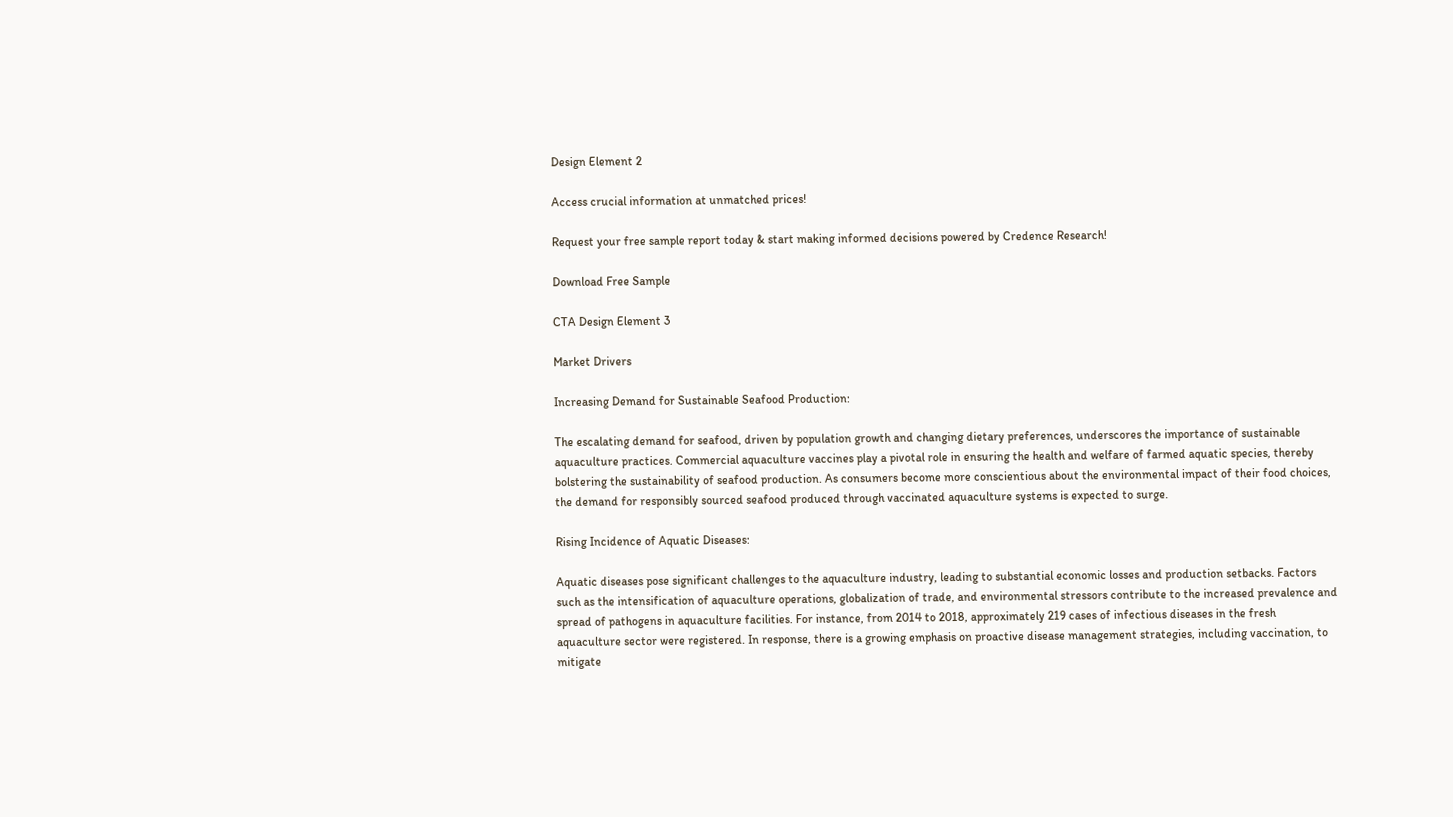Design Element 2

Access crucial information at unmatched prices!

Request your free sample report today & start making informed decisions powered by Credence Research!

Download Free Sample

CTA Design Element 3

Market Drivers

Increasing Demand for Sustainable Seafood Production:

The escalating demand for seafood, driven by population growth and changing dietary preferences, underscores the importance of sustainable aquaculture practices. Commercial aquaculture vaccines play a pivotal role in ensuring the health and welfare of farmed aquatic species, thereby bolstering the sustainability of seafood production. As consumers become more conscientious about the environmental impact of their food choices, the demand for responsibly sourced seafood produced through vaccinated aquaculture systems is expected to surge.

Rising Incidence of Aquatic Diseases:

Aquatic diseases pose significant challenges to the aquaculture industry, leading to substantial economic losses and production setbacks. Factors such as the intensification of aquaculture operations, globalization of trade, and environmental stressors contribute to the increased prevalence and spread of pathogens in aquaculture facilities. For instance, from 2014 to 2018, approximately 219 cases of infectious diseases in the fresh aquaculture sector were registered. In response, there is a growing emphasis on proactive disease management strategies, including vaccination, to mitigate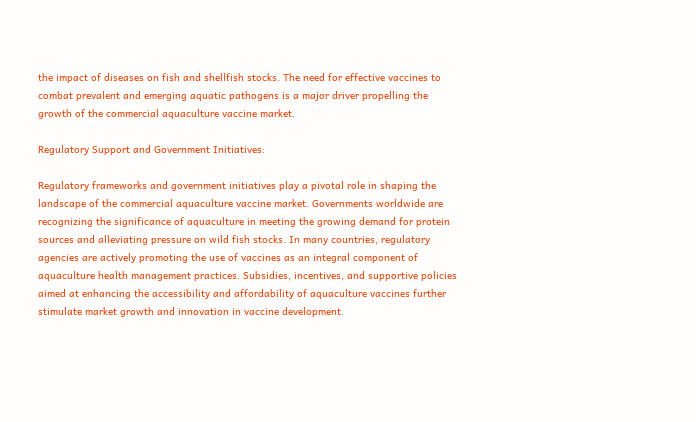the impact of diseases on fish and shellfish stocks. The need for effective vaccines to combat prevalent and emerging aquatic pathogens is a major driver propelling the growth of the commercial aquaculture vaccine market.

Regulatory Support and Government Initiatives:

Regulatory frameworks and government initiatives play a pivotal role in shaping the landscape of the commercial aquaculture vaccine market. Governments worldwide are recognizing the significance of aquaculture in meeting the growing demand for protein sources and alleviating pressure on wild fish stocks. In many countries, regulatory agencies are actively promoting the use of vaccines as an integral component of aquaculture health management practices. Subsidies, incentives, and supportive policies aimed at enhancing the accessibility and affordability of aquaculture vaccines further stimulate market growth and innovation in vaccine development.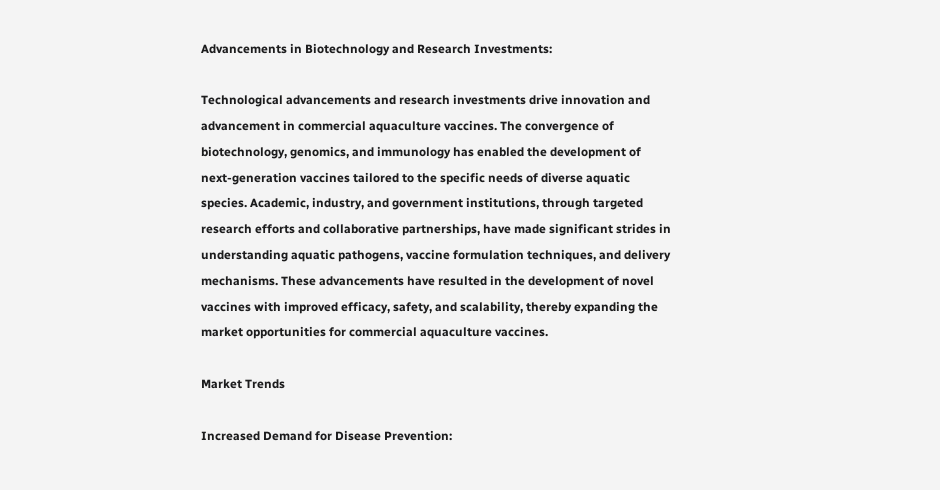Advancements in Biotechnology and Research Investments:

Technological advancements and research investments drive innovation and advancement in commercial aquaculture vaccines. The convergence of biotechnology, genomics, and immunology has enabled the development of next-generation vaccines tailored to the specific needs of diverse aquatic species. Academic, industry, and government institutions, through targeted research efforts and collaborative partnerships, have made significant strides in understanding aquatic pathogens, vaccine formulation techniques, and delivery mechanisms. These advancements have resulted in the development of novel vaccines with improved efficacy, safety, and scalability, thereby expanding the market opportunities for commercial aquaculture vaccines.

Market Trends

Increased Demand for Disease Prevention: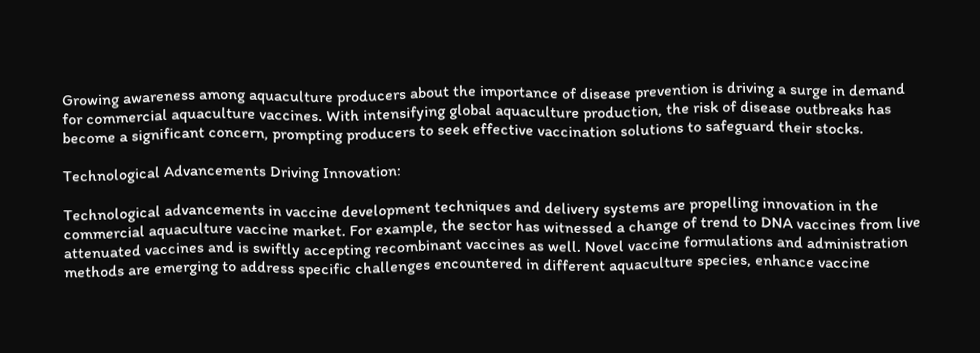Growing awareness among aquaculture producers about the importance of disease prevention is driving a surge in demand for commercial aquaculture vaccines. With intensifying global aquaculture production, the risk of disease outbreaks has become a significant concern, prompting producers to seek effective vaccination solutions to safeguard their stocks.

Technological Advancements Driving Innovation:

Technological advancements in vaccine development techniques and delivery systems are propelling innovation in the commercial aquaculture vaccine market. For example, the sector has witnessed a change of trend to DNA vaccines from live attenuated vaccines and is swiftly accepting recombinant vaccines as well. Novel vaccine formulations and administration methods are emerging to address specific challenges encountered in different aquaculture species, enhance vaccine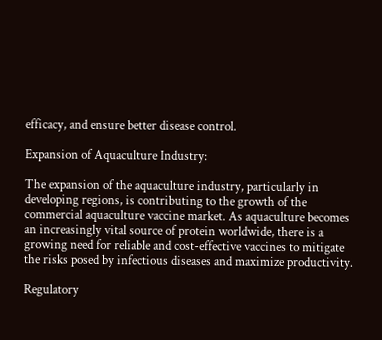efficacy, and ensure better disease control.

Expansion of Aquaculture Industry:

The expansion of the aquaculture industry, particularly in developing regions, is contributing to the growth of the commercial aquaculture vaccine market. As aquaculture becomes an increasingly vital source of protein worldwide, there is a growing need for reliable and cost-effective vaccines to mitigate the risks posed by infectious diseases and maximize productivity.

Regulatory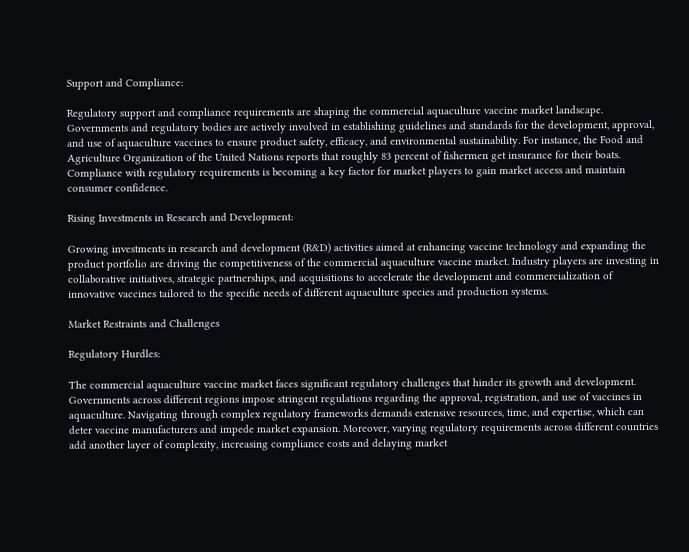Support and Compliance:

Regulatory support and compliance requirements are shaping the commercial aquaculture vaccine market landscape. Governments and regulatory bodies are actively involved in establishing guidelines and standards for the development, approval, and use of aquaculture vaccines to ensure product safety, efficacy, and environmental sustainability. For instance, the Food and Agriculture Organization of the United Nations reports that roughly 83 percent of fishermen get insurance for their boats. Compliance with regulatory requirements is becoming a key factor for market players to gain market access and maintain consumer confidence.

Rising Investments in Research and Development:

Growing investments in research and development (R&D) activities aimed at enhancing vaccine technology and expanding the product portfolio are driving the competitiveness of the commercial aquaculture vaccine market. Industry players are investing in collaborative initiatives, strategic partnerships, and acquisitions to accelerate the development and commercialization of innovative vaccines tailored to the specific needs of different aquaculture species and production systems.

Market Restraints and Challenges

Regulatory Hurdles:

The commercial aquaculture vaccine market faces significant regulatory challenges that hinder its growth and development. Governments across different regions impose stringent regulations regarding the approval, registration, and use of vaccines in aquaculture. Navigating through complex regulatory frameworks demands extensive resources, time, and expertise, which can deter vaccine manufacturers and impede market expansion. Moreover, varying regulatory requirements across different countries add another layer of complexity, increasing compliance costs and delaying market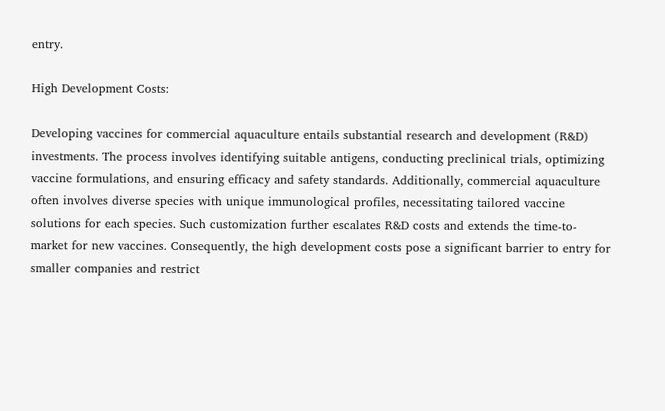entry.

High Development Costs:

Developing vaccines for commercial aquaculture entails substantial research and development (R&D) investments. The process involves identifying suitable antigens, conducting preclinical trials, optimizing vaccine formulations, and ensuring efficacy and safety standards. Additionally, commercial aquaculture often involves diverse species with unique immunological profiles, necessitating tailored vaccine solutions for each species. Such customization further escalates R&D costs and extends the time-to-market for new vaccines. Consequently, the high development costs pose a significant barrier to entry for smaller companies and restrict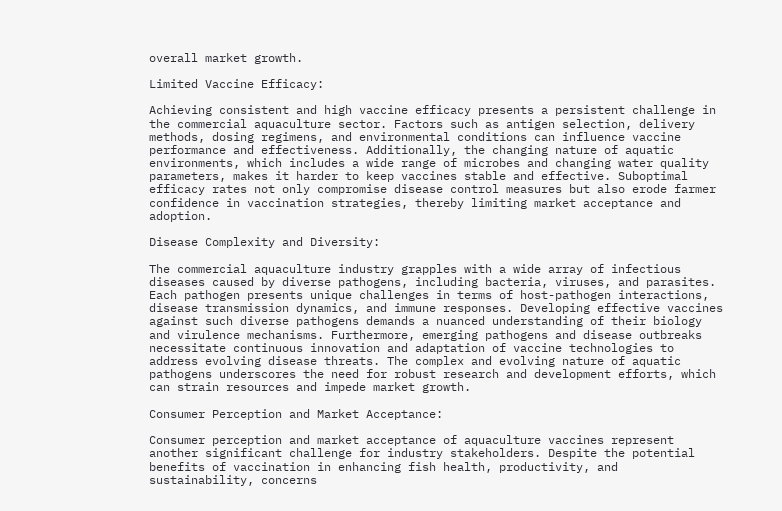overall market growth.

Limited Vaccine Efficacy:

Achieving consistent and high vaccine efficacy presents a persistent challenge in the commercial aquaculture sector. Factors such as antigen selection, delivery methods, dosing regimens, and environmental conditions can influence vaccine performance and effectiveness. Additionally, the changing nature of aquatic environments, which includes a wide range of microbes and changing water quality parameters, makes it harder to keep vaccines stable and effective. Suboptimal efficacy rates not only compromise disease control measures but also erode farmer confidence in vaccination strategies, thereby limiting market acceptance and adoption.

Disease Complexity and Diversity:

The commercial aquaculture industry grapples with a wide array of infectious diseases caused by diverse pathogens, including bacteria, viruses, and parasites. Each pathogen presents unique challenges in terms of host-pathogen interactions, disease transmission dynamics, and immune responses. Developing effective vaccines against such diverse pathogens demands a nuanced understanding of their biology and virulence mechanisms. Furthermore, emerging pathogens and disease outbreaks necessitate continuous innovation and adaptation of vaccine technologies to address evolving disease threats. The complex and evolving nature of aquatic pathogens underscores the need for robust research and development efforts, which can strain resources and impede market growth.

Consumer Perception and Market Acceptance:

Consumer perception and market acceptance of aquaculture vaccines represent another significant challenge for industry stakeholders. Despite the potential benefits of vaccination in enhancing fish health, productivity, and sustainability, concerns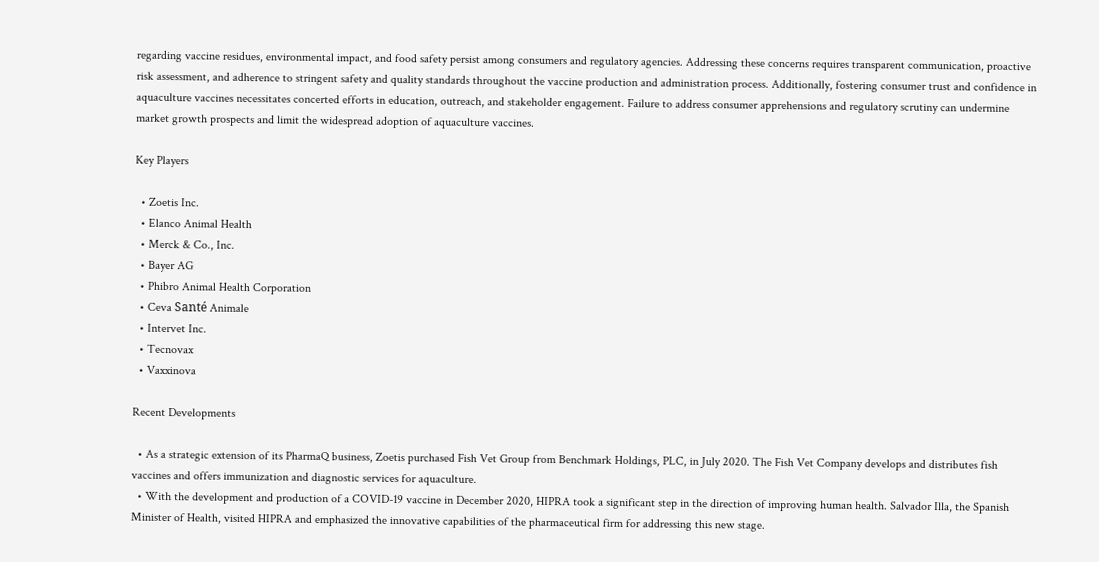regarding vaccine residues, environmental impact, and food safety persist among consumers and regulatory agencies. Addressing these concerns requires transparent communication, proactive risk assessment, and adherence to stringent safety and quality standards throughout the vaccine production and administration process. Additionally, fostering consumer trust and confidence in aquaculture vaccines necessitates concerted efforts in education, outreach, and stakeholder engagement. Failure to address consumer apprehensions and regulatory scrutiny can undermine market growth prospects and limit the widespread adoption of aquaculture vaccines.

Key Players

  • Zoetis Inc.
  • Elanco Animal Health
  • Merck & Co., Inc.
  • Bayer AG
  • Phibro Animal Health Corporation
  • Ceva Santé Animale
  • Intervet Inc.
  • Tecnovax
  • Vaxxinova

Recent Developments

  • As a strategic extension of its PharmaQ business, Zoetis purchased Fish Vet Group from Benchmark Holdings, PLC, in July 2020. The Fish Vet Company develops and distributes fish vaccines and offers immunization and diagnostic services for aquaculture.
  • With the development and production of a COVID-19 vaccine in December 2020, HIPRA took a significant step in the direction of improving human health. Salvador Illa, the Spanish Minister of Health, visited HIPRA and emphasized the innovative capabilities of the pharmaceutical firm for addressing this new stage.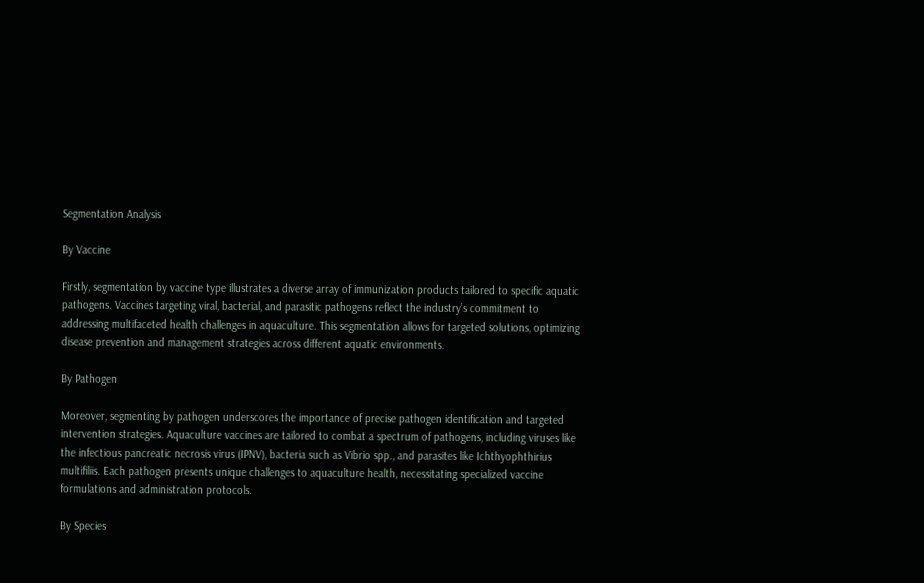Segmentation Analysis

By Vaccine

Firstly, segmentation by vaccine type illustrates a diverse array of immunization products tailored to specific aquatic pathogens. Vaccines targeting viral, bacterial, and parasitic pathogens reflect the industry’s commitment to addressing multifaceted health challenges in aquaculture. This segmentation allows for targeted solutions, optimizing disease prevention and management strategies across different aquatic environments.

By Pathogen

Moreover, segmenting by pathogen underscores the importance of precise pathogen identification and targeted intervention strategies. Aquaculture vaccines are tailored to combat a spectrum of pathogens, including viruses like the infectious pancreatic necrosis virus (IPNV), bacteria such as Vibrio spp., and parasites like Ichthyophthirius multifiliis. Each pathogen presents unique challenges to aquaculture health, necessitating specialized vaccine formulations and administration protocols.

By Species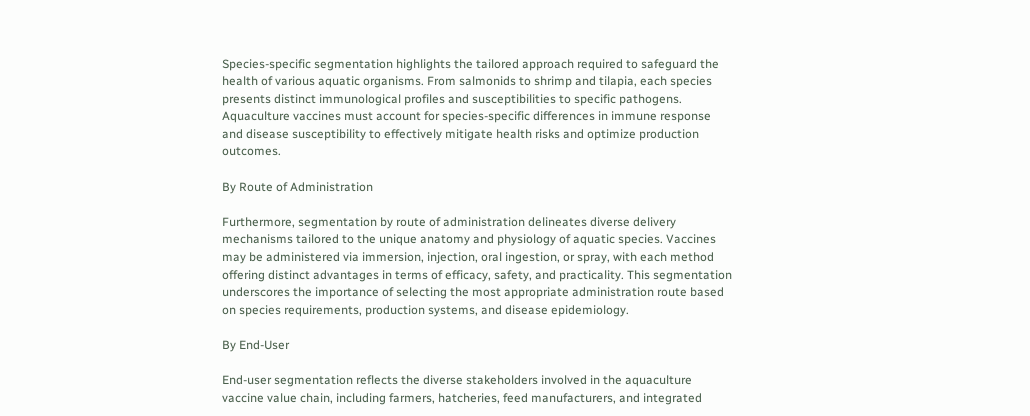Species-specific segmentation highlights the tailored approach required to safeguard the health of various aquatic organisms. From salmonids to shrimp and tilapia, each species presents distinct immunological profiles and susceptibilities to specific pathogens. Aquaculture vaccines must account for species-specific differences in immune response and disease susceptibility to effectively mitigate health risks and optimize production outcomes.

By Route of Administration

Furthermore, segmentation by route of administration delineates diverse delivery mechanisms tailored to the unique anatomy and physiology of aquatic species. Vaccines may be administered via immersion, injection, oral ingestion, or spray, with each method offering distinct advantages in terms of efficacy, safety, and practicality. This segmentation underscores the importance of selecting the most appropriate administration route based on species requirements, production systems, and disease epidemiology.

By End-User

End-user segmentation reflects the diverse stakeholders involved in the aquaculture vaccine value chain, including farmers, hatcheries, feed manufacturers, and integrated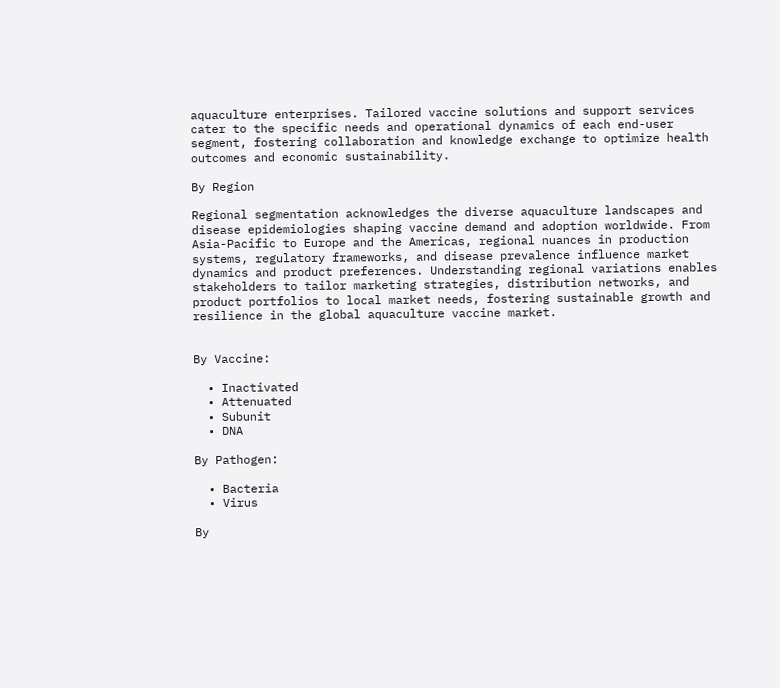aquaculture enterprises. Tailored vaccine solutions and support services cater to the specific needs and operational dynamics of each end-user segment, fostering collaboration and knowledge exchange to optimize health outcomes and economic sustainability.

By Region

Regional segmentation acknowledges the diverse aquaculture landscapes and disease epidemiologies shaping vaccine demand and adoption worldwide. From Asia-Pacific to Europe and the Americas, regional nuances in production systems, regulatory frameworks, and disease prevalence influence market dynamics and product preferences. Understanding regional variations enables stakeholders to tailor marketing strategies, distribution networks, and product portfolios to local market needs, fostering sustainable growth and resilience in the global aquaculture vaccine market.


By Vaccine:

  • Inactivated
  • Attenuated
  • Subunit
  • DNA

By Pathogen:

  • Bacteria
  • Virus

By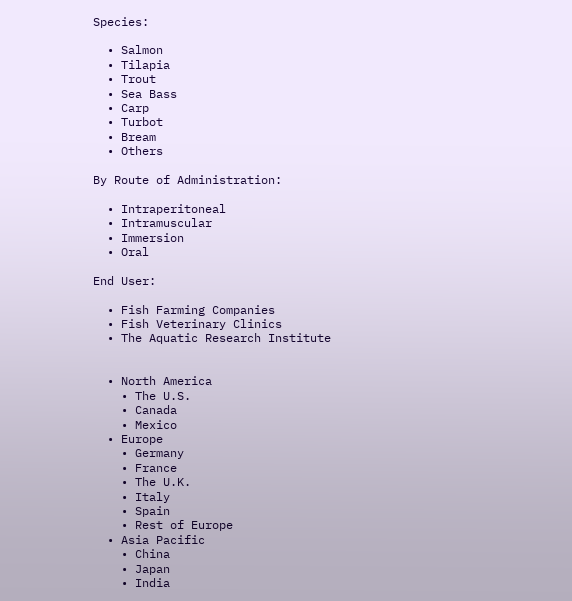Species:

  • Salmon
  • Tilapia
  • Trout
  • Sea Bass
  • Carp
  • Turbot
  • Bream
  • Others

By Route of Administration:

  • Intraperitoneal
  • Intramuscular
  • Immersion
  • Oral

End User:

  • Fish Farming Companies
  • Fish Veterinary Clinics
  • The Aquatic Research Institute


  • North America
    • The U.S.
    • Canada
    • Mexico
  • Europe
    • Germany
    • France
    • The U.K.
    • Italy
    • Spain
    • Rest of Europe
  • Asia Pacific
    • China
    • Japan
    • India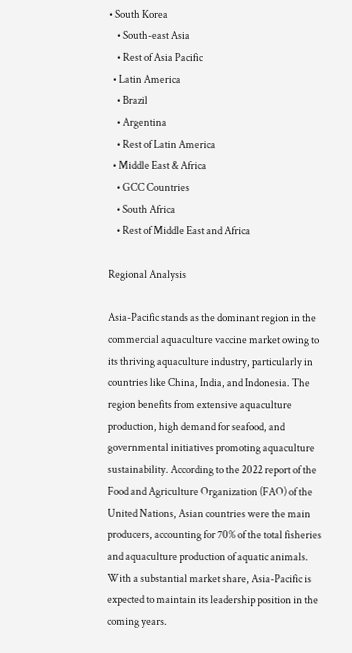• South Korea
    • South-east Asia
    • Rest of Asia Pacific
  • Latin America
    • Brazil
    • Argentina
    • Rest of Latin America
  • Middle East & Africa
    • GCC Countries
    • South Africa
    • Rest of Middle East and Africa

Regional Analysis

Asia-Pacific stands as the dominant region in the commercial aquaculture vaccine market owing to its thriving aquaculture industry, particularly in countries like China, India, and Indonesia. The region benefits from extensive aquaculture production, high demand for seafood, and governmental initiatives promoting aquaculture sustainability. According to the 2022 report of the Food and Agriculture Organization (FAO) of the United Nations, Asian countries were the main producers, accounting for 70% of the total fisheries and aquaculture production of aquatic animals. With a substantial market share, Asia-Pacific is expected to maintain its leadership position in the coming years.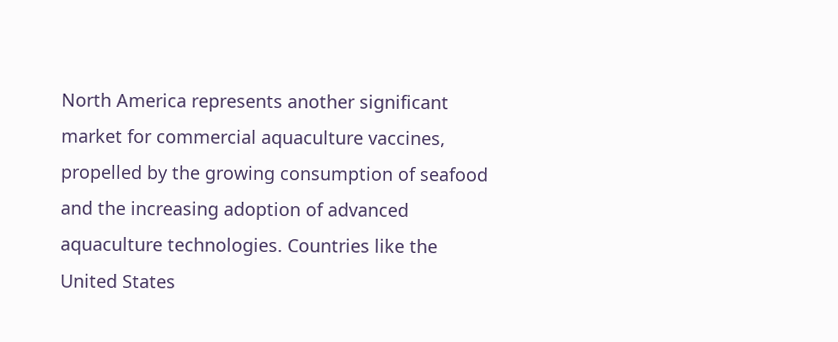North America represents another significant market for commercial aquaculture vaccines, propelled by the growing consumption of seafood and the increasing adoption of advanced aquaculture technologies. Countries like the United States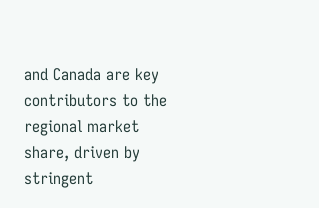and Canada are key contributors to the regional market share, driven by stringent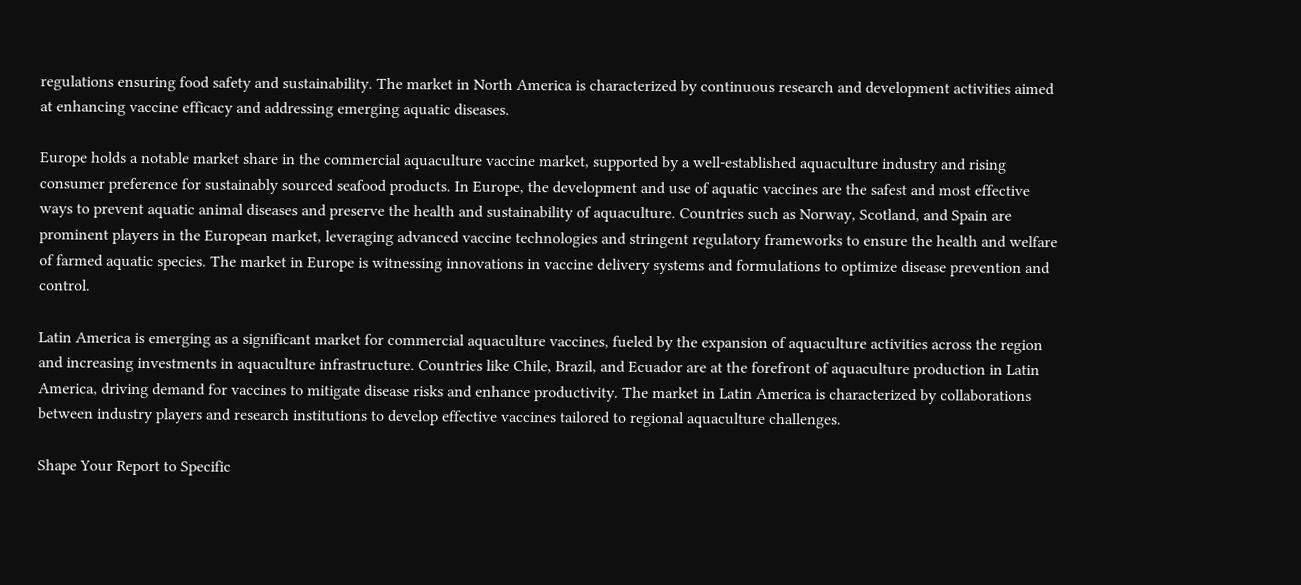regulations ensuring food safety and sustainability. The market in North America is characterized by continuous research and development activities aimed at enhancing vaccine efficacy and addressing emerging aquatic diseases.

Europe holds a notable market share in the commercial aquaculture vaccine market, supported by a well-established aquaculture industry and rising consumer preference for sustainably sourced seafood products. In Europe, the development and use of aquatic vaccines are the safest and most effective ways to prevent aquatic animal diseases and preserve the health and sustainability of aquaculture. Countries such as Norway, Scotland, and Spain are prominent players in the European market, leveraging advanced vaccine technologies and stringent regulatory frameworks to ensure the health and welfare of farmed aquatic species. The market in Europe is witnessing innovations in vaccine delivery systems and formulations to optimize disease prevention and control.

Latin America is emerging as a significant market for commercial aquaculture vaccines, fueled by the expansion of aquaculture activities across the region and increasing investments in aquaculture infrastructure. Countries like Chile, Brazil, and Ecuador are at the forefront of aquaculture production in Latin America, driving demand for vaccines to mitigate disease risks and enhance productivity. The market in Latin America is characterized by collaborations between industry players and research institutions to develop effective vaccines tailored to regional aquaculture challenges.

Shape Your Report to Specific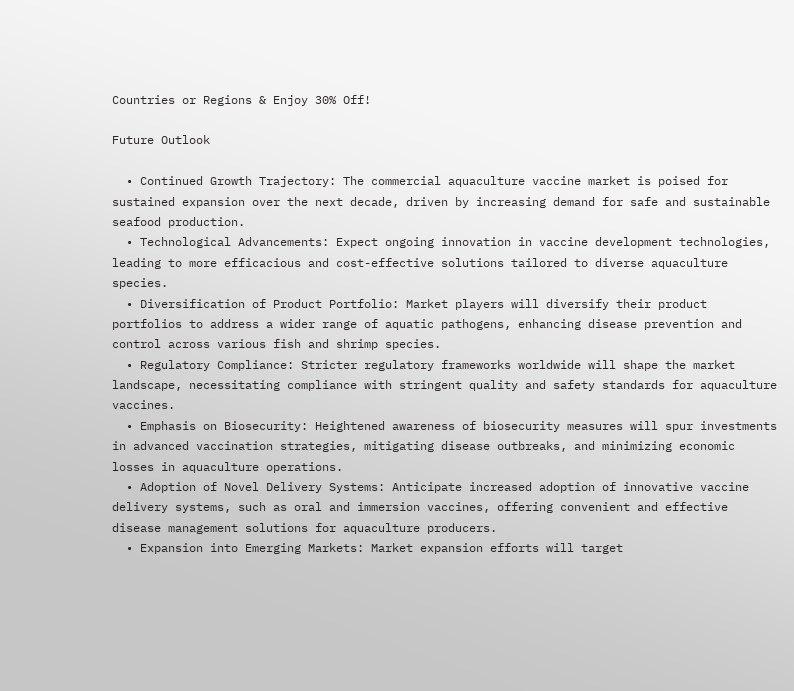Countries or Regions & Enjoy 30% Off!

Future Outlook

  • Continued Growth Trajectory: The commercial aquaculture vaccine market is poised for sustained expansion over the next decade, driven by increasing demand for safe and sustainable seafood production.
  • Technological Advancements: Expect ongoing innovation in vaccine development technologies, leading to more efficacious and cost-effective solutions tailored to diverse aquaculture species.
  • Diversification of Product Portfolio: Market players will diversify their product portfolios to address a wider range of aquatic pathogens, enhancing disease prevention and control across various fish and shrimp species.
  • Regulatory Compliance: Stricter regulatory frameworks worldwide will shape the market landscape, necessitating compliance with stringent quality and safety standards for aquaculture vaccines.
  • Emphasis on Biosecurity: Heightened awareness of biosecurity measures will spur investments in advanced vaccination strategies, mitigating disease outbreaks, and minimizing economic losses in aquaculture operations.
  • Adoption of Novel Delivery Systems: Anticipate increased adoption of innovative vaccine delivery systems, such as oral and immersion vaccines, offering convenient and effective disease management solutions for aquaculture producers.
  • Expansion into Emerging Markets: Market expansion efforts will target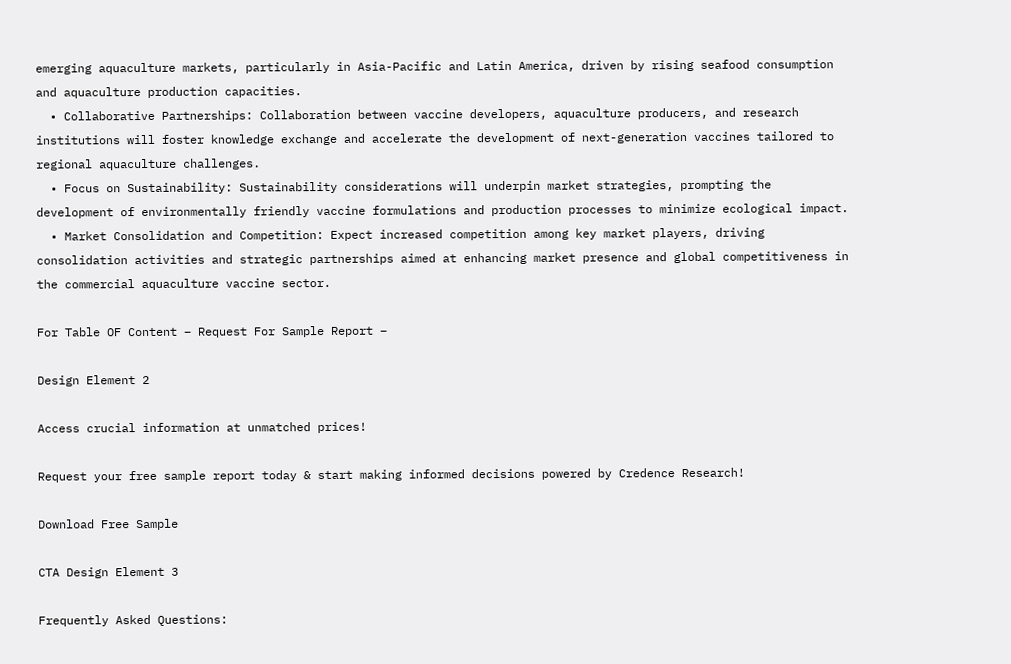emerging aquaculture markets, particularly in Asia-Pacific and Latin America, driven by rising seafood consumption and aquaculture production capacities.
  • Collaborative Partnerships: Collaboration between vaccine developers, aquaculture producers, and research institutions will foster knowledge exchange and accelerate the development of next-generation vaccines tailored to regional aquaculture challenges.
  • Focus on Sustainability: Sustainability considerations will underpin market strategies, prompting the development of environmentally friendly vaccine formulations and production processes to minimize ecological impact.
  • Market Consolidation and Competition: Expect increased competition among key market players, driving consolidation activities and strategic partnerships aimed at enhancing market presence and global competitiveness in the commercial aquaculture vaccine sector.

For Table OF Content – Request For Sample Report –

Design Element 2

Access crucial information at unmatched prices!

Request your free sample report today & start making informed decisions powered by Credence Research!

Download Free Sample

CTA Design Element 3

Frequently Asked Questions: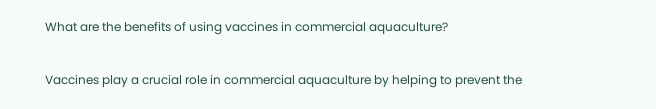What are the benefits of using vaccines in commercial aquaculture?

Vaccines play a crucial role in commercial aquaculture by helping to prevent the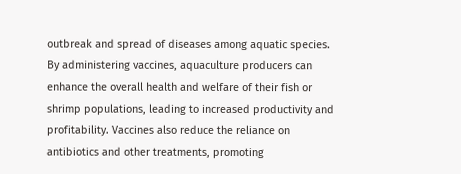outbreak and spread of diseases among aquatic species. By administering vaccines, aquaculture producers can enhance the overall health and welfare of their fish or shrimp populations, leading to increased productivity and profitability. Vaccines also reduce the reliance on antibiotics and other treatments, promoting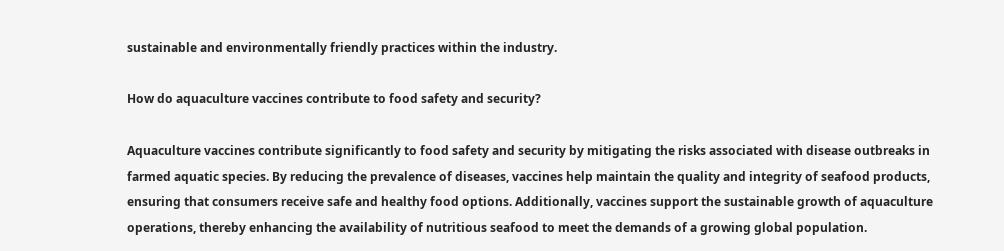sustainable and environmentally friendly practices within the industry.

How do aquaculture vaccines contribute to food safety and security?

Aquaculture vaccines contribute significantly to food safety and security by mitigating the risks associated with disease outbreaks in farmed aquatic species. By reducing the prevalence of diseases, vaccines help maintain the quality and integrity of seafood products, ensuring that consumers receive safe and healthy food options. Additionally, vaccines support the sustainable growth of aquaculture operations, thereby enhancing the availability of nutritious seafood to meet the demands of a growing global population.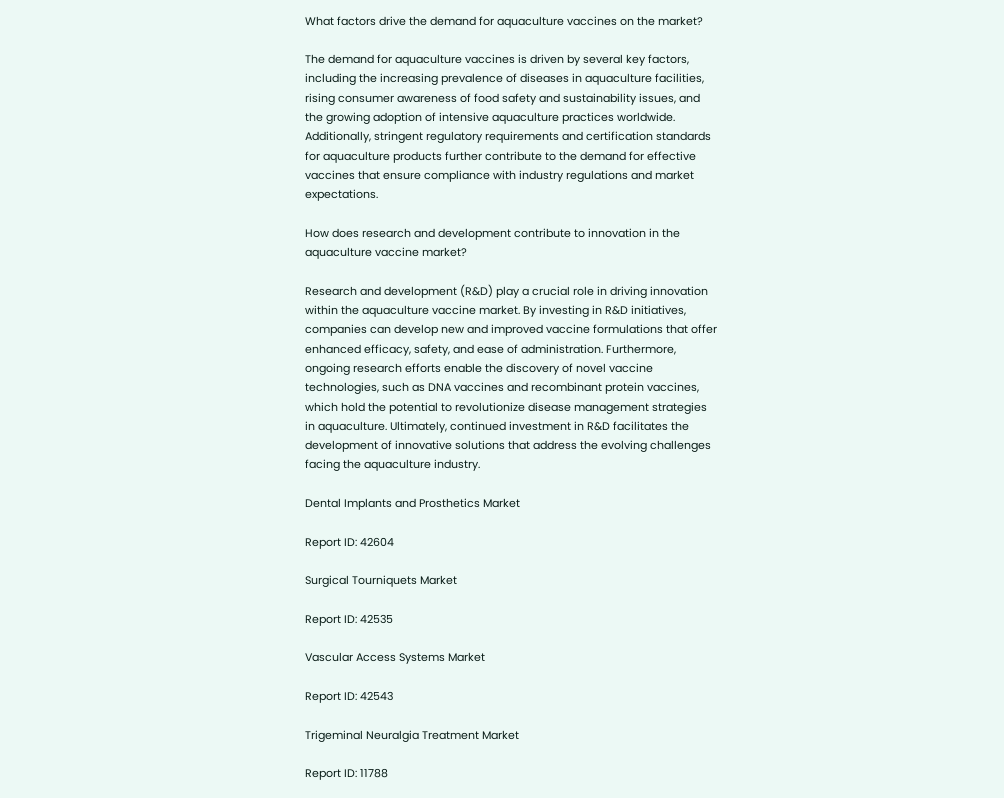What factors drive the demand for aquaculture vaccines on the market?

The demand for aquaculture vaccines is driven by several key factors, including the increasing prevalence of diseases in aquaculture facilities, rising consumer awareness of food safety and sustainability issues, and the growing adoption of intensive aquaculture practices worldwide. Additionally, stringent regulatory requirements and certification standards for aquaculture products further contribute to the demand for effective vaccines that ensure compliance with industry regulations and market expectations.

How does research and development contribute to innovation in the aquaculture vaccine market?

Research and development (R&D) play a crucial role in driving innovation within the aquaculture vaccine market. By investing in R&D initiatives, companies can develop new and improved vaccine formulations that offer enhanced efficacy, safety, and ease of administration. Furthermore, ongoing research efforts enable the discovery of novel vaccine technologies, such as DNA vaccines and recombinant protein vaccines, which hold the potential to revolutionize disease management strategies in aquaculture. Ultimately, continued investment in R&D facilitates the development of innovative solutions that address the evolving challenges facing the aquaculture industry.

Dental Implants and Prosthetics Market

Report ID: 42604

Surgical Tourniquets Market

Report ID: 42535

Vascular Access Systems Market

Report ID: 42543

Trigeminal Neuralgia Treatment Market

Report ID: 11788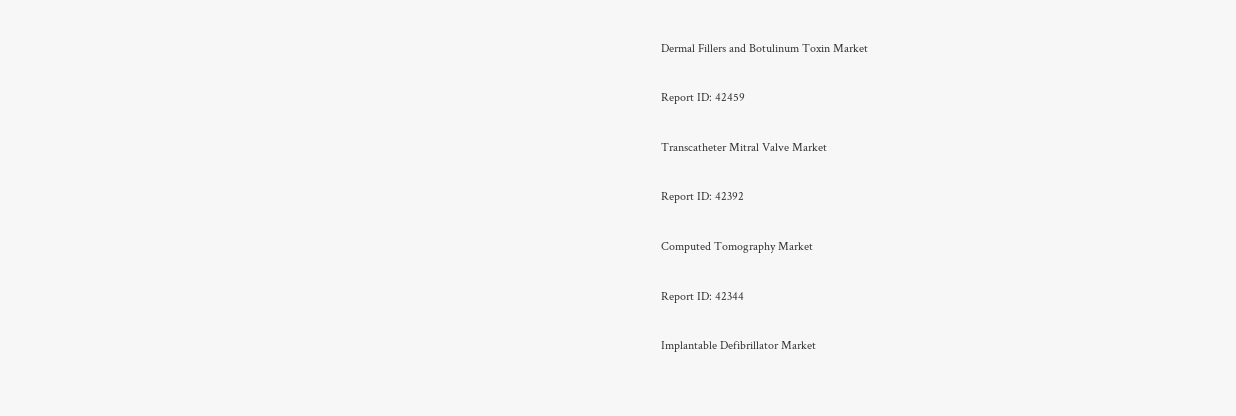Dermal Fillers and Botulinum Toxin Market

Report ID: 42459

Transcatheter Mitral Valve Market

Report ID: 42392

Computed Tomography Market

Report ID: 42344

Implantable Defibrillator Market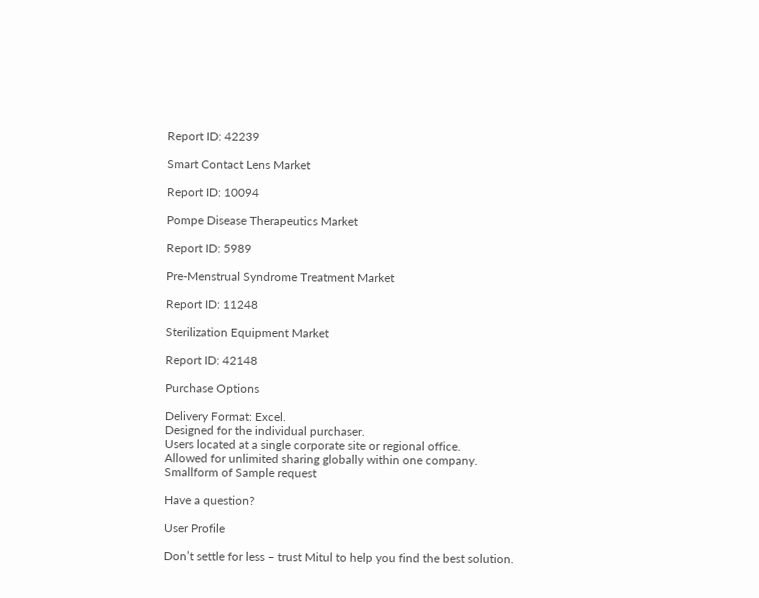Report ID: 42239

Smart Contact Lens Market

Report ID: 10094

Pompe Disease Therapeutics Market

Report ID: 5989

Pre-Menstrual Syndrome Treatment Market

Report ID: 11248

Sterilization Equipment Market

Report ID: 42148

Purchase Options

Delivery Format: Excel.
Designed for the individual purchaser.
Users located at a single corporate site or regional office.
Allowed for unlimited sharing globally within one company.
Smallform of Sample request

Have a question?

User Profile

Don’t settle for less – trust Mitul to help you find the best solution.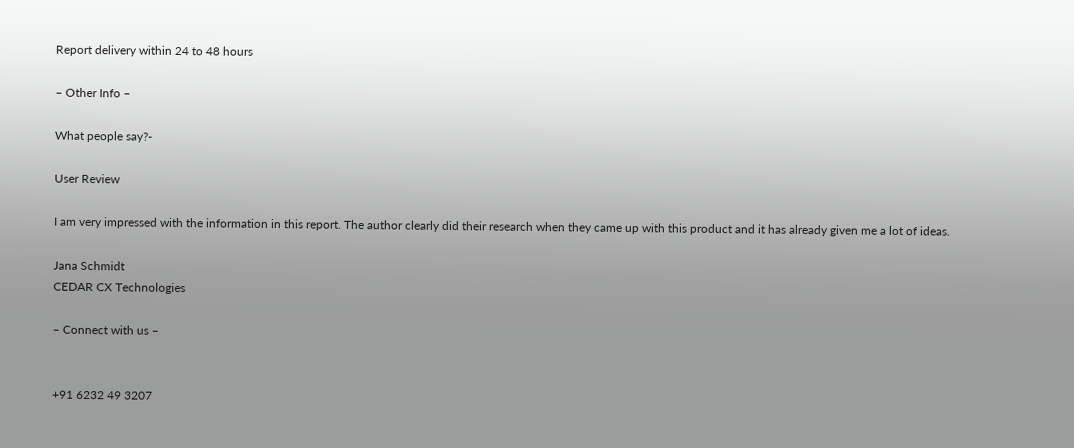Report delivery within 24 to 48 hours

– Other Info –

What people say?-

User Review

I am very impressed with the information in this report. The author clearly did their research when they came up with this product and it has already given me a lot of ideas.

Jana Schmidt
CEDAR CX Technologies

– Connect with us –


+91 6232 49 3207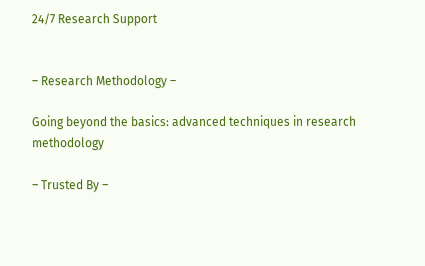24/7 Research Support


– Research Methodology –

Going beyond the basics: advanced techniques in research methodology

– Trusted By –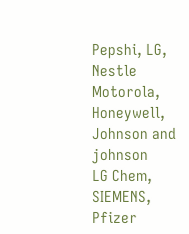Pepshi, LG, Nestle
Motorola, Honeywell, Johnson and johnson
LG Chem, SIEMENS, Pfizer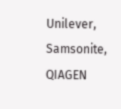Unilever, Samsonite, QIAGEN